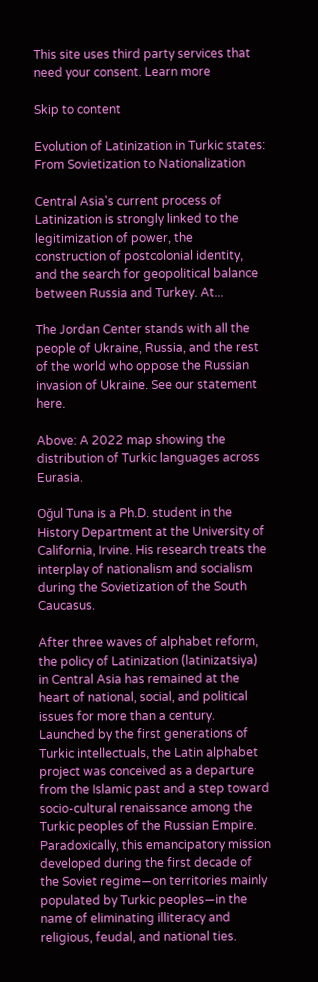This site uses third party services that need your consent. Learn more

Skip to content

Evolution of Latinization in Turkic states: From Sovietization to Nationalization

Central Asia's current process of Latinization is strongly linked to the legitimization of power, the construction of postcolonial identity, and the search for geopolitical balance between Russia and Turkey. At...

The Jordan Center stands with all the people of Ukraine, Russia, and the rest of the world who oppose the Russian invasion of Ukraine. See our statement here.

Above: A 2022 map showing the distribution of Turkic languages across Eurasia.

Oğul Tuna is a Ph.D. student in the History Department at the University of California, Irvine. His research treats the interplay of nationalism and socialism during the Sovietization of the South Caucasus.

After three waves of alphabet reform, the policy of Latinization (latinizatsiya) in Central Asia has remained at the heart of national, social, and political issues for more than a century. Launched by the first generations of Turkic intellectuals, the Latin alphabet project was conceived as a departure from the Islamic past and a step toward socio-cultural renaissance among the Turkic peoples of the Russian Empire. Paradoxically, this emancipatory mission developed during the first decade of the Soviet regime—on territories mainly populated by Turkic peoples—in the name of eliminating illiteracy and religious, feudal, and national ties.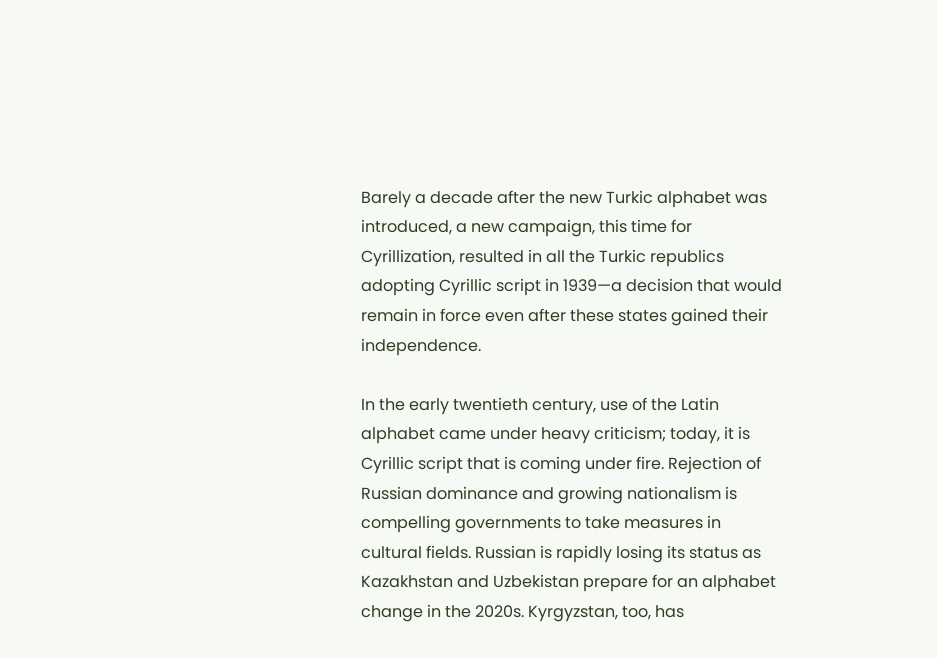Barely a decade after the new Turkic alphabet was introduced, a new campaign, this time for Cyrillization, resulted in all the Turkic republics adopting Cyrillic script in 1939—a decision that would remain in force even after these states gained their independence.

In the early twentieth century, use of the Latin alphabet came under heavy criticism; today, it is Cyrillic script that is coming under fire. Rejection of Russian dominance and growing nationalism is compelling governments to take measures in cultural fields. Russian is rapidly losing its status as Kazakhstan and Uzbekistan prepare for an alphabet change in the 2020s. Kyrgyzstan, too, has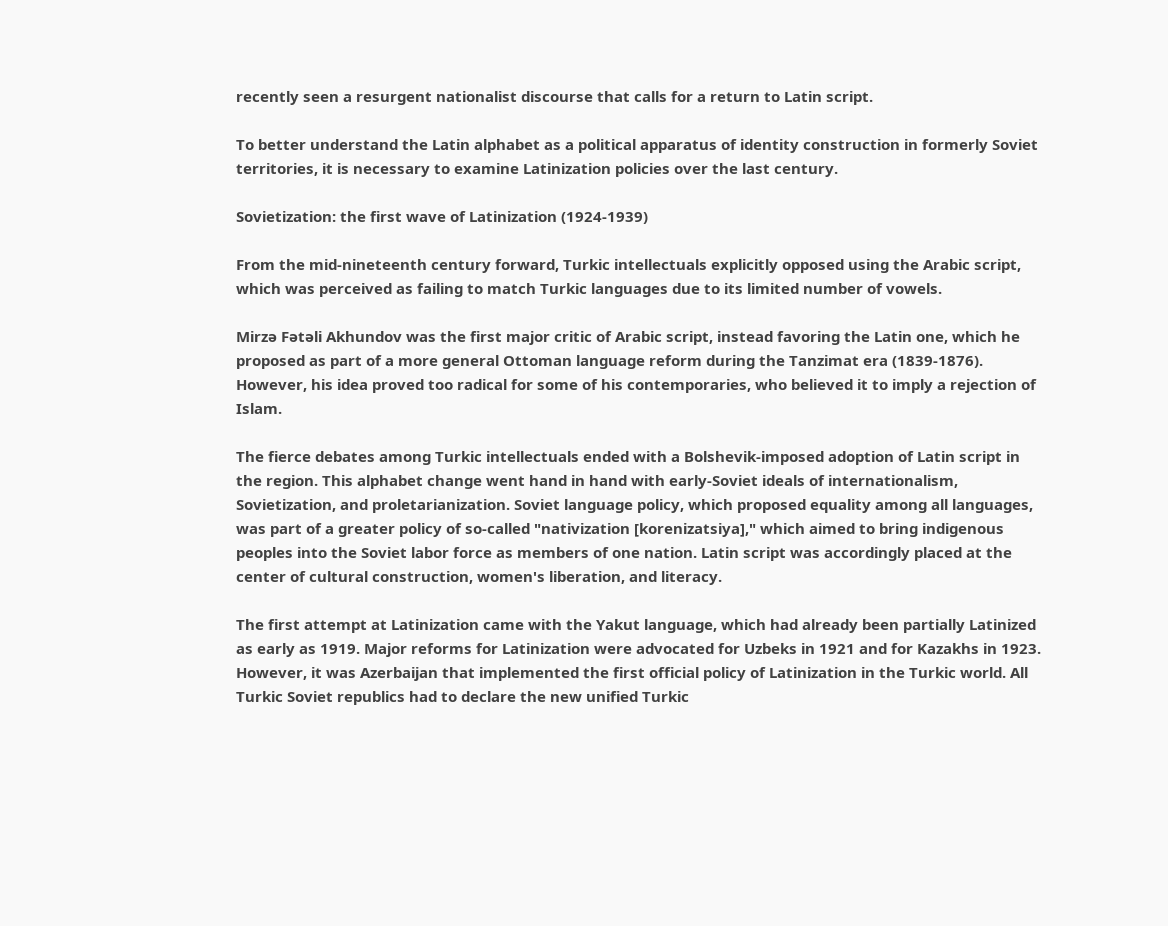recently seen a resurgent nationalist discourse that calls for a return to Latin script.

To better understand the Latin alphabet as a political apparatus of identity construction in formerly Soviet territories, it is necessary to examine Latinization policies over the last century.

Sovietization: the first wave of Latinization (1924-1939)

From the mid-nineteenth century forward, Turkic intellectuals explicitly opposed using the Arabic script, which was perceived as failing to match Turkic languages due to its limited number of vowels.

Mirzə Fətəli Akhundov was the first major critic of Arabic script, instead favoring the Latin one, which he proposed as part of a more general Ottoman language reform during the Tanzimat era (1839-1876). However, his idea proved too radical for some of his contemporaries, who believed it to imply a rejection of Islam.

The fierce debates among Turkic intellectuals ended with a Bolshevik-imposed adoption of Latin script in the region. This alphabet change went hand in hand with early-Soviet ideals of internationalism, Sovietization, and proletarianization. Soviet language policy, which proposed equality among all languages, was part of a greater policy of so-called "nativization [korenizatsiya]," which aimed to bring indigenous peoples into the Soviet labor force as members of one nation. Latin script was accordingly placed at the center of cultural construction, women's liberation, and literacy.

The first attempt at Latinization came with the Yakut language, which had already been partially Latinized as early as 1919. Major reforms for Latinization were advocated for Uzbeks in 1921 and for Kazakhs in 1923. However, it was Azerbaijan that implemented the first official policy of Latinization in the Turkic world. All Turkic Soviet republics had to declare the new unified Turkic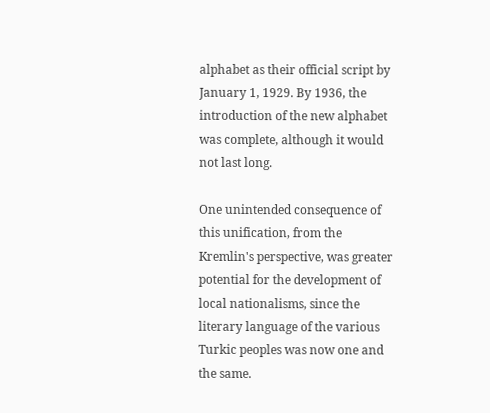alphabet as their official script by January 1, 1929. By 1936, the introduction of the new alphabet was complete, although it would not last long.

One unintended consequence of this unification, from the Kremlin's perspective, was greater potential for the development of local nationalisms, since the literary language of the various Turkic peoples was now one and the same.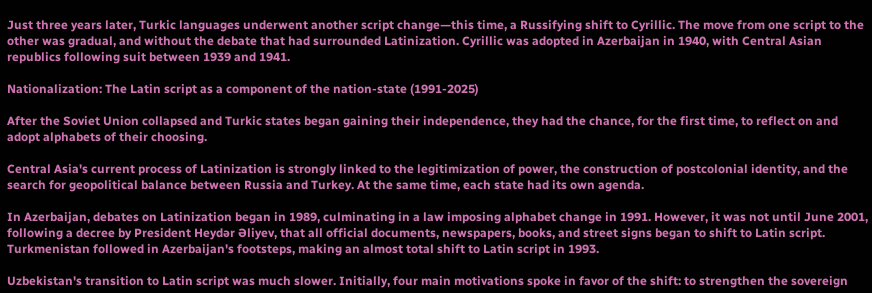Just three years later, Turkic languages underwent another script change—this time, a Russifying shift to Cyrillic. The move from one script to the other was gradual, and without the debate that had surrounded Latinization. Cyrillic was adopted in Azerbaijan in 1940, with Central Asian republics following suit between 1939 and 1941.

Nationalization: The Latin script as a component of the nation-state (1991-2025)

After the Soviet Union collapsed and Turkic states began gaining their independence, they had the chance, for the first time, to reflect on and adopt alphabets of their choosing.

Central Asia's current process of Latinization is strongly linked to the legitimization of power, the construction of postcolonial identity, and the search for geopolitical balance between Russia and Turkey. At the same time, each state had its own agenda.

In Azerbaijan, debates on Latinization began in 1989, culminating in a law imposing alphabet change in 1991. However, it was not until June 2001, following a decree by President Heydər Əliyev, that all official documents, newspapers, books, and street signs began to shift to Latin script. Turkmenistan followed in Azerbaijan's footsteps, making an almost total shift to Latin script in 1993.

Uzbekistan's transition to Latin script was much slower. Initially, four main motivations spoke in favor of the shift: to strengthen the sovereign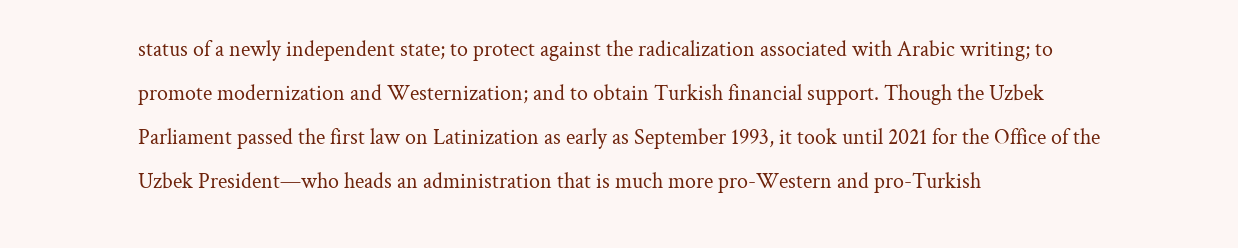status of a newly independent state; to protect against the radicalization associated with Arabic writing; to promote modernization and Westernization; and to obtain Turkish financial support. Though the Uzbek Parliament passed the first law on Latinization as early as September 1993, it took until 2021 for the Office of the Uzbek President—who heads an administration that is much more pro-Western and pro-Turkish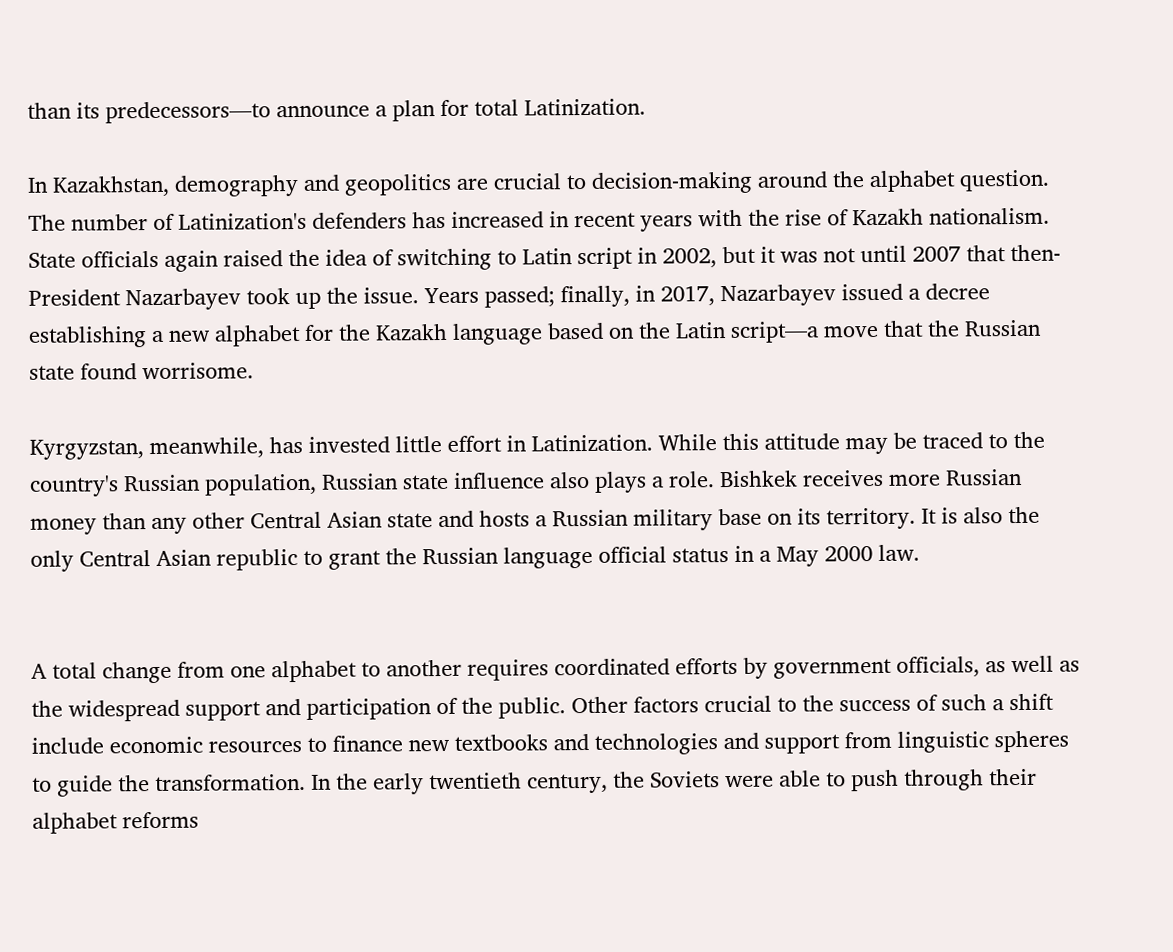than its predecessors—to announce a plan for total Latinization.

In Kazakhstan, demography and geopolitics are crucial to decision-making around the alphabet question. The number of Latinization's defenders has increased in recent years with the rise of Kazakh nationalism. State officials again raised the idea of switching to Latin script in 2002, but it was not until 2007 that then-President Nazarbayev took up the issue. Years passed; finally, in 2017, Nazarbayev issued a decree establishing a new alphabet for the Kazakh language based on the Latin script—a move that the Russian state found worrisome.

Kyrgyzstan, meanwhile, has invested little effort in Latinization. While this attitude may be traced to the country's Russian population, Russian state influence also plays a role. Bishkek receives more Russian money than any other Central Asian state and hosts a Russian military base on its territory. It is also the only Central Asian republic to grant the Russian language official status in a May 2000 law.


A total change from one alphabet to another requires coordinated efforts by government officials, as well as the widespread support and participation of the public. Other factors crucial to the success of such a shift include economic resources to finance new textbooks and technologies and support from linguistic spheres to guide the transformation. In the early twentieth century, the Soviets were able to push through their alphabet reforms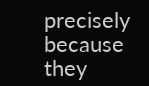precisely because they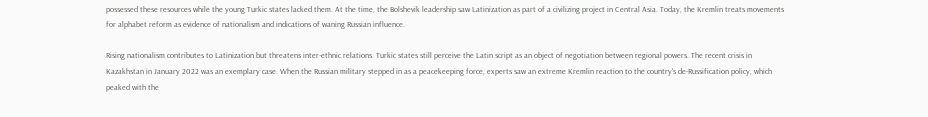possessed these resources while the young Turkic states lacked them. At the time, the Bolshevik leadership saw Latinization as part of a civilizing project in Central Asia. Today, the Kremlin treats movements for alphabet reform as evidence of nationalism and indications of waning Russian influence.

Rising nationalism contributes to Latinization but threatens inter-ethnic relations. Turkic states still perceive the Latin script as an object of negotiation between regional powers. The recent crisis in Kazakhstan in January 2022 was an exemplary case. When the Russian military stepped in as a peacekeeping force, experts saw an extreme Kremlin reaction to the country's de-Russification policy, which peaked with the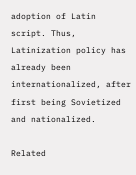adoption of Latin script. Thus, Latinization policy has already been internationalized, after first being Sovietized and nationalized.

Related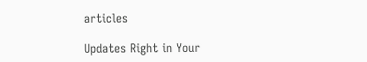articles

Updates Right in Your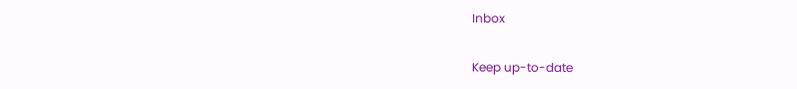Inbox

Keep up-to-date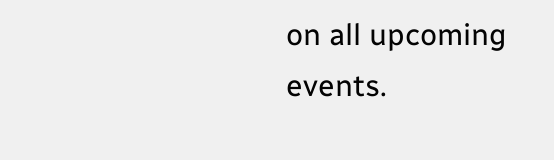on all upcoming events.